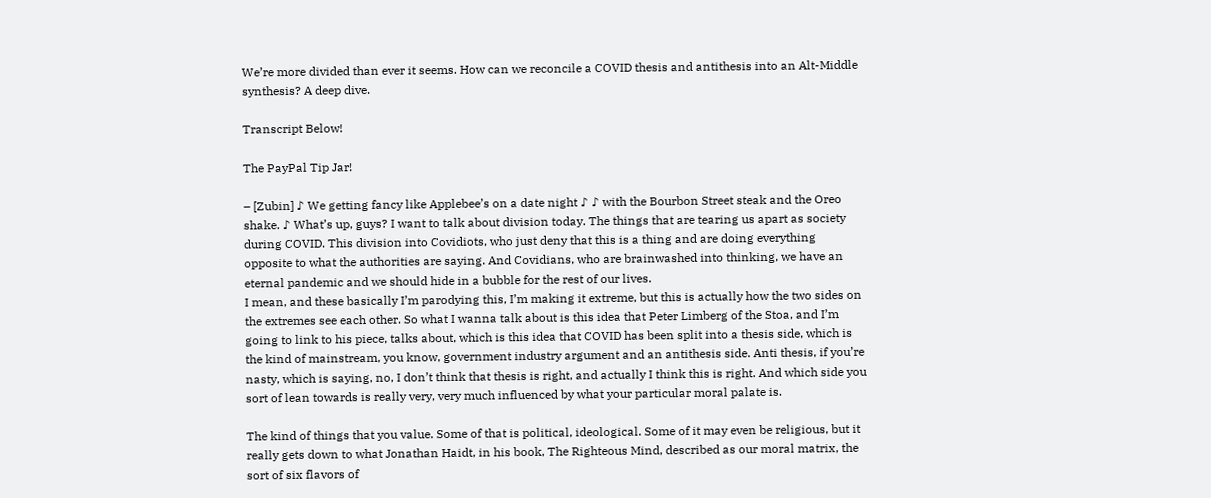We’re more divided than ever it seems. How can we reconcile a COVID thesis and antithesis into an Alt-Middle synthesis? A deep dive.

Transcript Below!

The PayPal Tip Jar!

– [Zubin] ♪ We getting fancy like Applebee’s on a date night ♪ ♪ with the Bourbon Street steak and the Oreo shake. ♪ What’s up, guys? I want to talk about division today. The things that are tearing us apart as society during COVID. This division into Covidiots, who just deny that this is a thing and are doing everything opposite to what the authorities are saying. And Covidians, who are brainwashed into thinking, we have an eternal pandemic and we should hide in a bubble for the rest of our lives.
I mean, and these basically I’m parodying this, I’m making it extreme, but this is actually how the two sides on the extremes see each other. So what I wanna talk about is this idea that Peter Limberg of the Stoa, and I’m going to link to his piece, talks about, which is this idea that COVID has been split into a thesis side, which is the kind of mainstream, you know, government industry argument and an antithesis side. Anti thesis, if you’re nasty, which is saying, no, I don’t think that thesis is right, and actually I think this is right. And which side you sort of lean towards is really very, very much influenced by what your particular moral palate is.

The kind of things that you value. Some of that is political, ideological. Some of it may even be religious, but it really gets down to what Jonathan Haidt, in his book, The Righteous Mind, described as our moral matrix, the sort of six flavors of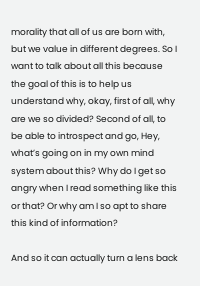morality that all of us are born with, but we value in different degrees. So I want to talk about all this because the goal of this is to help us understand why, okay, first of all, why are we so divided? Second of all, to be able to introspect and go, Hey, what’s going on in my own mind system about this? Why do I get so angry when I read something like this or that? Or why am I so apt to share this kind of information?

And so it can actually turn a lens back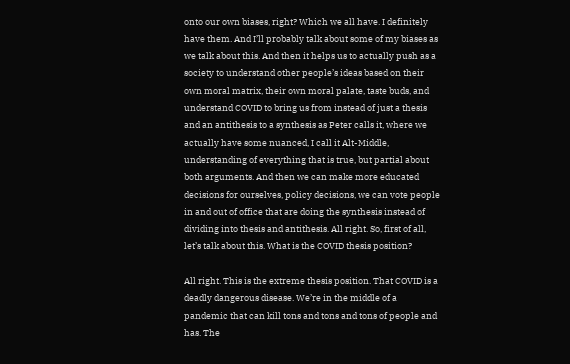onto our own biases, right? Which we all have. I definitely have them. And I’ll probably talk about some of my biases as we talk about this. And then it helps us to actually push as a society to understand other people’s ideas based on their own moral matrix, their own moral palate, taste buds, and understand COVID to bring us from instead of just a thesis and an antithesis to a synthesis as Peter calls it, where we actually have some nuanced, I call it Alt-Middle, understanding of everything that is true, but partial about both arguments. And then we can make more educated decisions for ourselves, policy decisions, we can vote people in and out of office that are doing the synthesis instead of dividing into thesis and antithesis. All right. So, first of all, let’s talk about this. What is the COVID thesis position?

All right. This is the extreme thesis position. That COVID is a deadly dangerous disease. We’re in the middle of a pandemic that can kill tons and tons and tons of people and has. The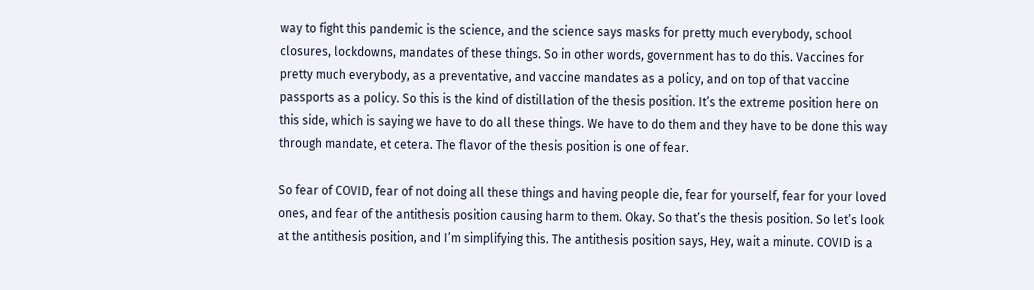way to fight this pandemic is the science, and the science says masks for pretty much everybody, school closures, lockdowns, mandates of these things. So in other words, government has to do this. Vaccines for pretty much everybody, as a preventative, and vaccine mandates as a policy, and on top of that vaccine passports as a policy. So this is the kind of distillation of the thesis position. It’s the extreme position here on this side, which is saying we have to do all these things. We have to do them and they have to be done this way through mandate, et cetera. The flavor of the thesis position is one of fear.

So fear of COVID, fear of not doing all these things and having people die, fear for yourself, fear for your loved ones, and fear of the antithesis position causing harm to them. Okay. So that’s the thesis position. So let’s look at the antithesis position, and I’m simplifying this. The antithesis position says, Hey, wait a minute. COVID is a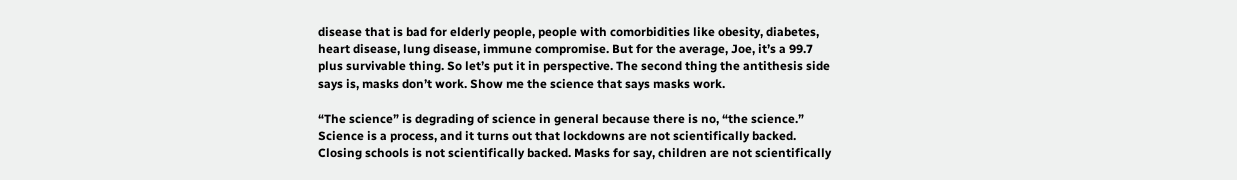disease that is bad for elderly people, people with comorbidities like obesity, diabetes, heart disease, lung disease, immune compromise. But for the average, Joe, it’s a 99.7 plus survivable thing. So let’s put it in perspective. The second thing the antithesis side says is, masks don’t work. Show me the science that says masks work.

“The science” is degrading of science in general because there is no, “the science.” Science is a process, and it turns out that lockdowns are not scientifically backed. Closing schools is not scientifically backed. Masks for say, children are not scientifically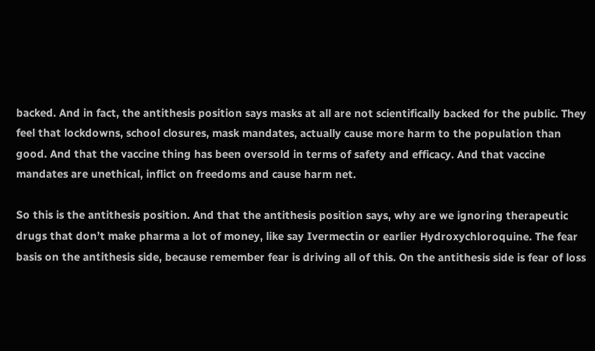backed. And in fact, the antithesis position says masks at all are not scientifically backed for the public. They feel that lockdowns, school closures, mask mandates, actually cause more harm to the population than good. And that the vaccine thing has been oversold in terms of safety and efficacy. And that vaccine mandates are unethical, inflict on freedoms and cause harm net.

So this is the antithesis position. And that the antithesis position says, why are we ignoring therapeutic drugs that don’t make pharma a lot of money, like say Ivermectin or earlier Hydroxychloroquine. The fear basis on the antithesis side, because remember fear is driving all of this. On the antithesis side is fear of loss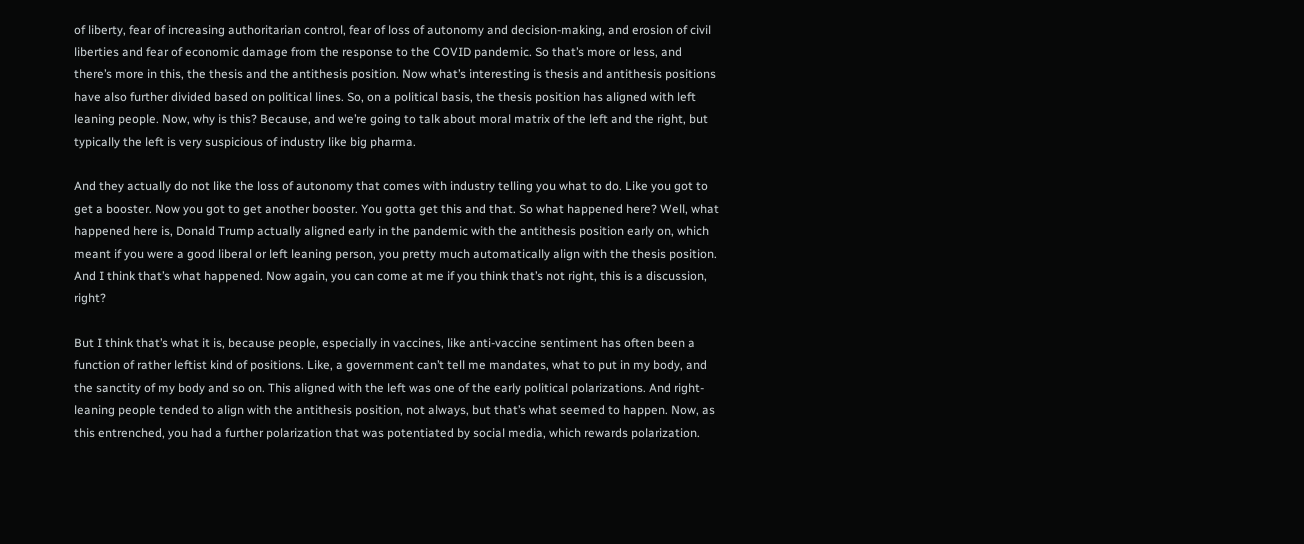of liberty, fear of increasing authoritarian control, fear of loss of autonomy and decision-making, and erosion of civil liberties and fear of economic damage from the response to the COVID pandemic. So that’s more or less, and there’s more in this, the thesis and the antithesis position. Now what’s interesting is thesis and antithesis positions have also further divided based on political lines. So, on a political basis, the thesis position has aligned with left leaning people. Now, why is this? Because, and we’re going to talk about moral matrix of the left and the right, but typically the left is very suspicious of industry like big pharma.

And they actually do not like the loss of autonomy that comes with industry telling you what to do. Like you got to get a booster. Now you got to get another booster. You gotta get this and that. So what happened here? Well, what happened here is, Donald Trump actually aligned early in the pandemic with the antithesis position early on, which meant if you were a good liberal or left leaning person, you pretty much automatically align with the thesis position. And I think that’s what happened. Now again, you can come at me if you think that’s not right, this is a discussion, right?

But I think that’s what it is, because people, especially in vaccines, like anti-vaccine sentiment has often been a function of rather leftist kind of positions. Like, a government can’t tell me mandates, what to put in my body, and the sanctity of my body and so on. This aligned with the left was one of the early political polarizations. And right-leaning people tended to align with the antithesis position, not always, but that’s what seemed to happen. Now, as this entrenched, you had a further polarization that was potentiated by social media, which rewards polarization.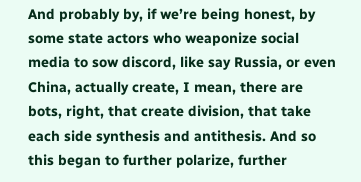And probably by, if we’re being honest, by some state actors who weaponize social media to sow discord, like say Russia, or even China, actually create, I mean, there are bots, right, that create division, that take each side synthesis and antithesis. And so this began to further polarize, further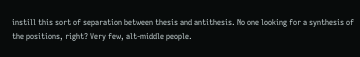instill this sort of separation between thesis and antithesis. No one looking for a synthesis of the positions, right? Very few, alt-middle people.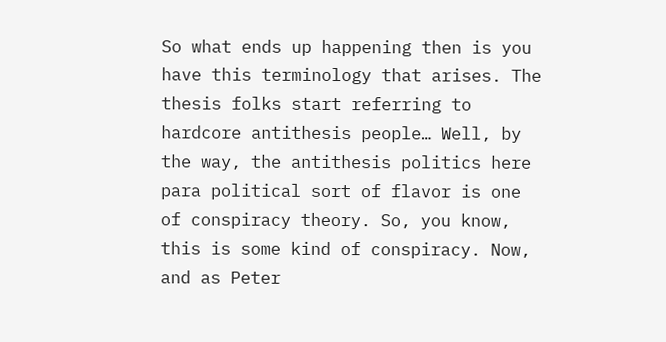So what ends up happening then is you have this terminology that arises. The thesis folks start referring to hardcore antithesis people… Well, by the way, the antithesis politics here para political sort of flavor is one of conspiracy theory. So, you know, this is some kind of conspiracy. Now, and as Peter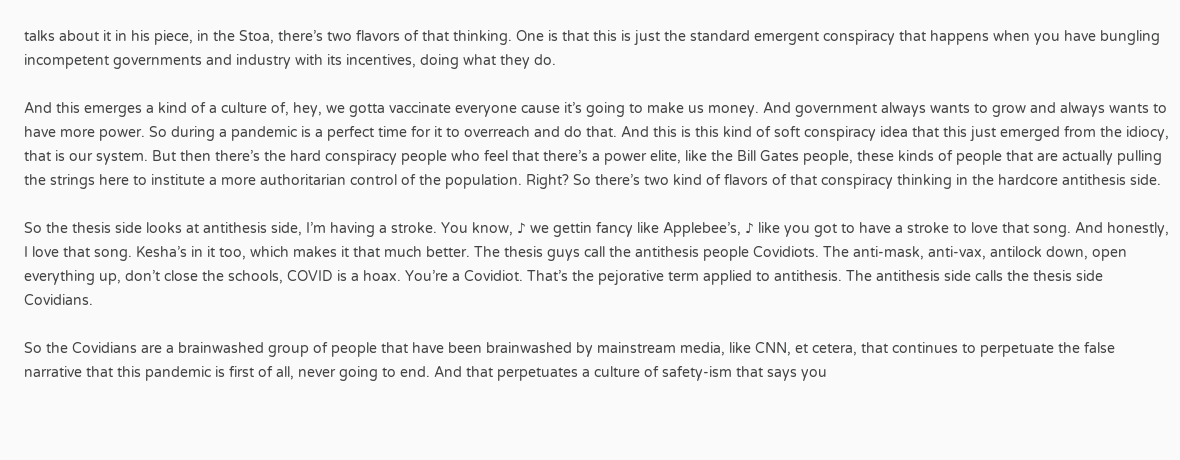talks about it in his piece, in the Stoa, there’s two flavors of that thinking. One is that this is just the standard emergent conspiracy that happens when you have bungling incompetent governments and industry with its incentives, doing what they do.

And this emerges a kind of a culture of, hey, we gotta vaccinate everyone cause it’s going to make us money. And government always wants to grow and always wants to have more power. So during a pandemic is a perfect time for it to overreach and do that. And this is this kind of soft conspiracy idea that this just emerged from the idiocy, that is our system. But then there’s the hard conspiracy people who feel that there’s a power elite, like the Bill Gates people, these kinds of people that are actually pulling the strings here to institute a more authoritarian control of the population. Right? So there’s two kind of flavors of that conspiracy thinking in the hardcore antithesis side.

So the thesis side looks at antithesis side, I’m having a stroke. You know, ♪ we gettin fancy like Applebee’s, ♪ like you got to have a stroke to love that song. And honestly, I love that song. Kesha’s in it too, which makes it that much better. The thesis guys call the antithesis people Covidiots. The anti-mask, anti-vax, antilock down, open everything up, don’t close the schools, COVID is a hoax. You’re a Covidiot. That’s the pejorative term applied to antithesis. The antithesis side calls the thesis side Covidians.

So the Covidians are a brainwashed group of people that have been brainwashed by mainstream media, like CNN, et cetera, that continues to perpetuate the false narrative that this pandemic is first of all, never going to end. And that perpetuates a culture of safety-ism that says you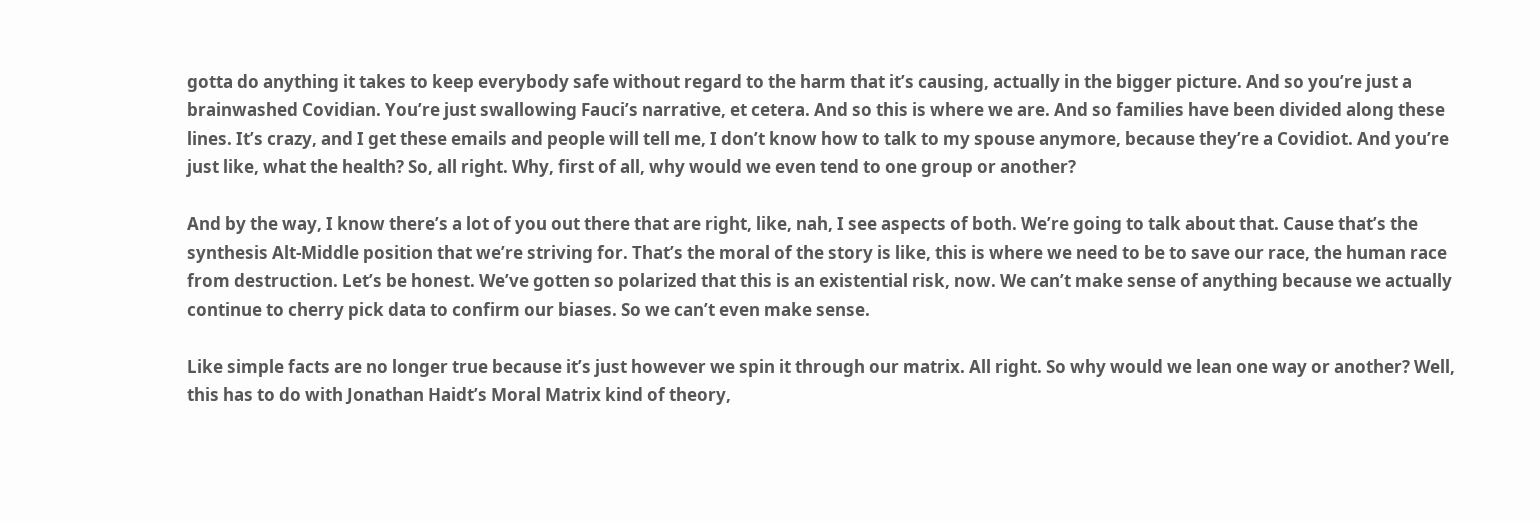gotta do anything it takes to keep everybody safe without regard to the harm that it’s causing, actually in the bigger picture. And so you’re just a brainwashed Covidian. You’re just swallowing Fauci’s narrative, et cetera. And so this is where we are. And so families have been divided along these lines. It’s crazy, and I get these emails and people will tell me, I don’t know how to talk to my spouse anymore, because they’re a Covidiot. And you’re just like, what the health? So, all right. Why, first of all, why would we even tend to one group or another?

And by the way, I know there’s a lot of you out there that are right, like, nah, I see aspects of both. We’re going to talk about that. Cause that’s the synthesis Alt-Middle position that we’re striving for. That’s the moral of the story is like, this is where we need to be to save our race, the human race from destruction. Let’s be honest. We’ve gotten so polarized that this is an existential risk, now. We can’t make sense of anything because we actually continue to cherry pick data to confirm our biases. So we can’t even make sense.

Like simple facts are no longer true because it’s just however we spin it through our matrix. All right. So why would we lean one way or another? Well, this has to do with Jonathan Haidt’s Moral Matrix kind of theory,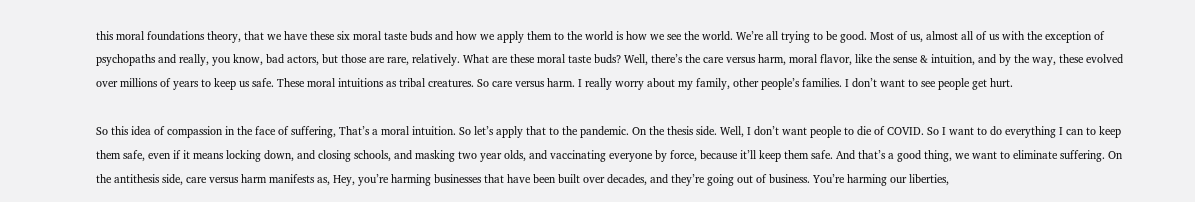this moral foundations theory, that we have these six moral taste buds and how we apply them to the world is how we see the world. We’re all trying to be good. Most of us, almost all of us with the exception of psychopaths and really, you know, bad actors, but those are rare, relatively. What are these moral taste buds? Well, there’s the care versus harm, moral flavor, like the sense & intuition, and by the way, these evolved over millions of years to keep us safe. These moral intuitions as tribal creatures. So care versus harm. I really worry about my family, other people’s families. I don’t want to see people get hurt.

So this idea of compassion in the face of suffering, That’s a moral intuition. So let’s apply that to the pandemic. On the thesis side. Well, I don’t want people to die of COVID. So I want to do everything I can to keep them safe, even if it means locking down, and closing schools, and masking two year olds, and vaccinating everyone by force, because it’ll keep them safe. And that’s a good thing, we want to eliminate suffering. On the antithesis side, care versus harm manifests as, Hey, you’re harming businesses that have been built over decades, and they’re going out of business. You’re harming our liberties,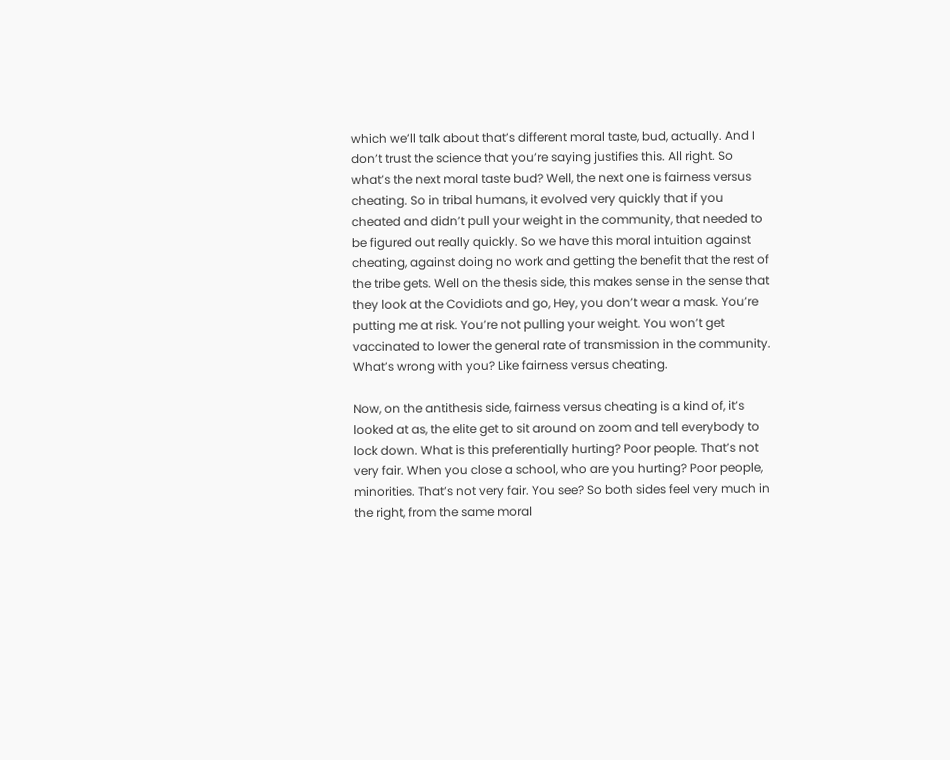which we’ll talk about that’s different moral taste, bud, actually. And I don’t trust the science that you’re saying justifies this. All right. So what’s the next moral taste bud? Well, the next one is fairness versus cheating. So in tribal humans, it evolved very quickly that if you cheated and didn’t pull your weight in the community, that needed to be figured out really quickly. So we have this moral intuition against cheating, against doing no work and getting the benefit that the rest of the tribe gets. Well on the thesis side, this makes sense in the sense that they look at the Covidiots and go, Hey, you don’t wear a mask. You’re putting me at risk. You’re not pulling your weight. You won’t get vaccinated to lower the general rate of transmission in the community. What’s wrong with you? Like fairness versus cheating.

Now, on the antithesis side, fairness versus cheating is a kind of, it’s looked at as, the elite get to sit around on zoom and tell everybody to lock down. What is this preferentially hurting? Poor people. That’s not very fair. When you close a school, who are you hurting? Poor people, minorities. That’s not very fair. You see? So both sides feel very much in the right, from the same moral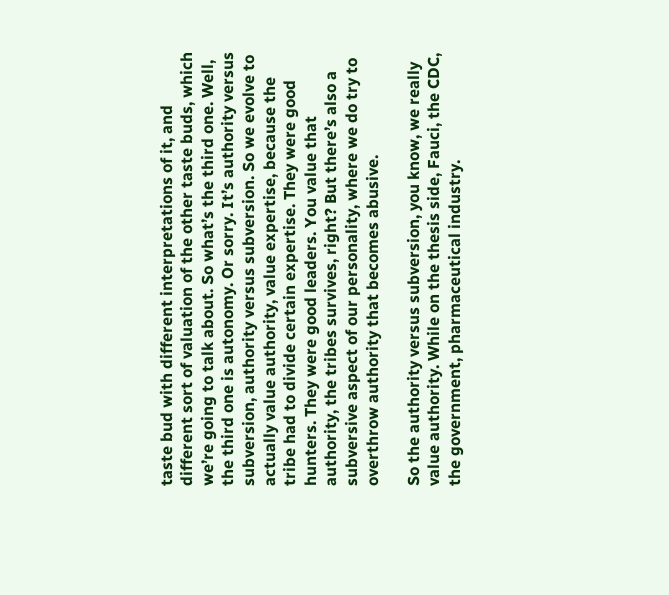taste bud with different interpretations of it, and different sort of valuation of the other taste buds, which we’re going to talk about. So what’s the third one. Well, the third one is autonomy. Or sorry. It’s authority versus subversion, authority versus subversion. So we evolve to actually value authority, value expertise, because the tribe had to divide certain expertise. They were good hunters. They were good leaders. You value that authority, the tribes survives, right? But there’s also a subversive aspect of our personality, where we do try to overthrow authority that becomes abusive.

So the authority versus subversion, you know, we really value authority. While on the thesis side, Fauci, the CDC, the government, pharmaceutical industry.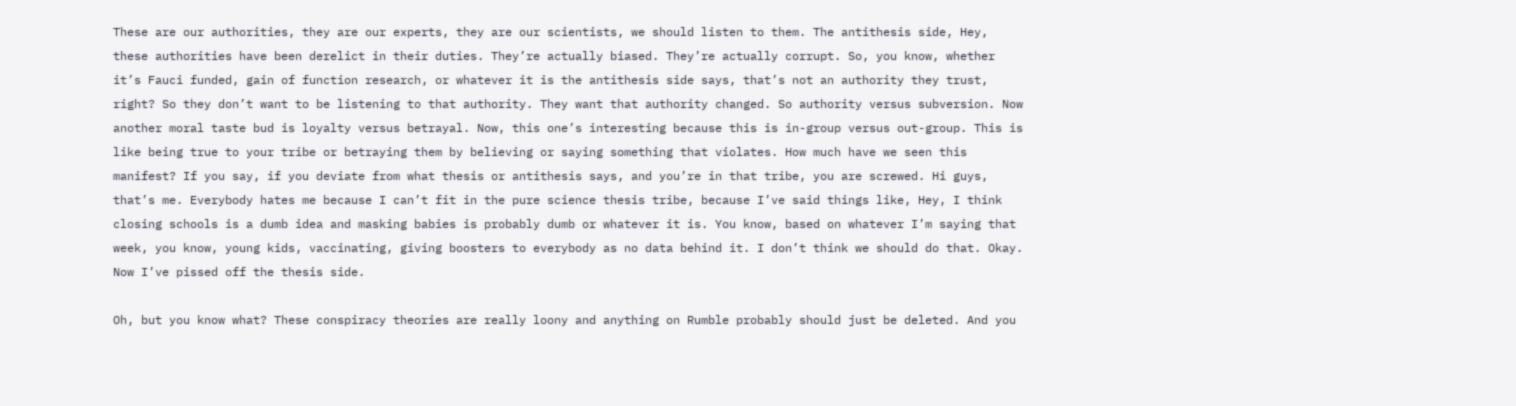These are our authorities, they are our experts, they are our scientists, we should listen to them. The antithesis side, Hey, these authorities have been derelict in their duties. They’re actually biased. They’re actually corrupt. So, you know, whether it’s Fauci funded, gain of function research, or whatever it is the antithesis side says, that’s not an authority they trust, right? So they don’t want to be listening to that authority. They want that authority changed. So authority versus subversion. Now another moral taste bud is loyalty versus betrayal. Now, this one’s interesting because this is in-group versus out-group. This is like being true to your tribe or betraying them by believing or saying something that violates. How much have we seen this manifest? If you say, if you deviate from what thesis or antithesis says, and you’re in that tribe, you are screwed. Hi guys, that’s me. Everybody hates me because I can’t fit in the pure science thesis tribe, because I’ve said things like, Hey, I think closing schools is a dumb idea and masking babies is probably dumb or whatever it is. You know, based on whatever I’m saying that week, you know, young kids, vaccinating, giving boosters to everybody as no data behind it. I don’t think we should do that. Okay. Now I’ve pissed off the thesis side.

Oh, but you know what? These conspiracy theories are really loony and anything on Rumble probably should just be deleted. And you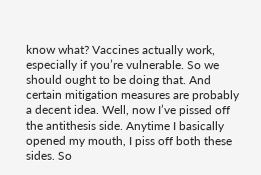know what? Vaccines actually work, especially if you’re vulnerable. So we should ought to be doing that. And certain mitigation measures are probably a decent idea. Well, now I’ve pissed off the antithesis side. Anytime I basically opened my mouth, I piss off both these sides. So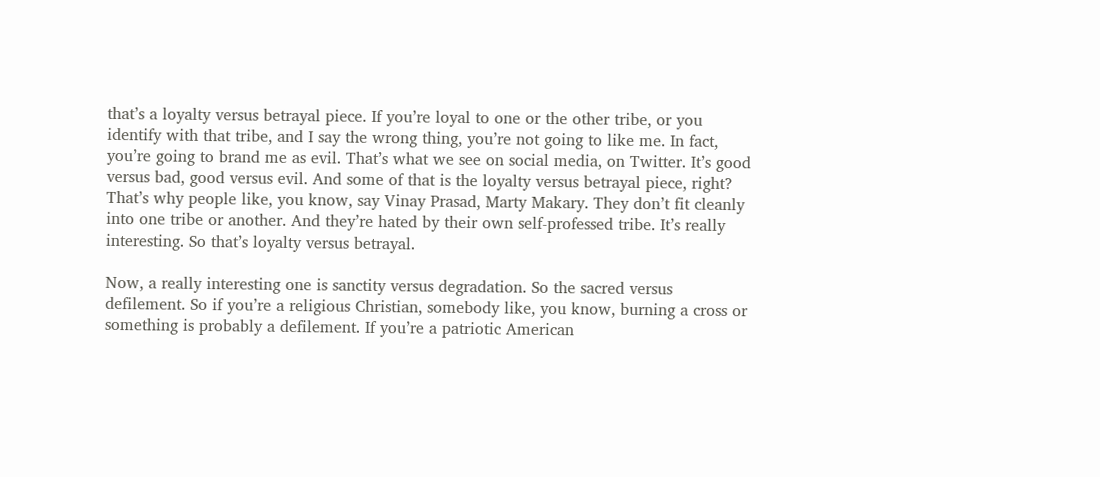that’s a loyalty versus betrayal piece. If you’re loyal to one or the other tribe, or you identify with that tribe, and I say the wrong thing, you’re not going to like me. In fact, you’re going to brand me as evil. That’s what we see on social media, on Twitter. It’s good versus bad, good versus evil. And some of that is the loyalty versus betrayal piece, right? That’s why people like, you know, say Vinay Prasad, Marty Makary. They don’t fit cleanly into one tribe or another. And they’re hated by their own self-professed tribe. It’s really interesting. So that’s loyalty versus betrayal.

Now, a really interesting one is sanctity versus degradation. So the sacred versus defilement. So if you’re a religious Christian, somebody like, you know, burning a cross or something is probably a defilement. If you’re a patriotic American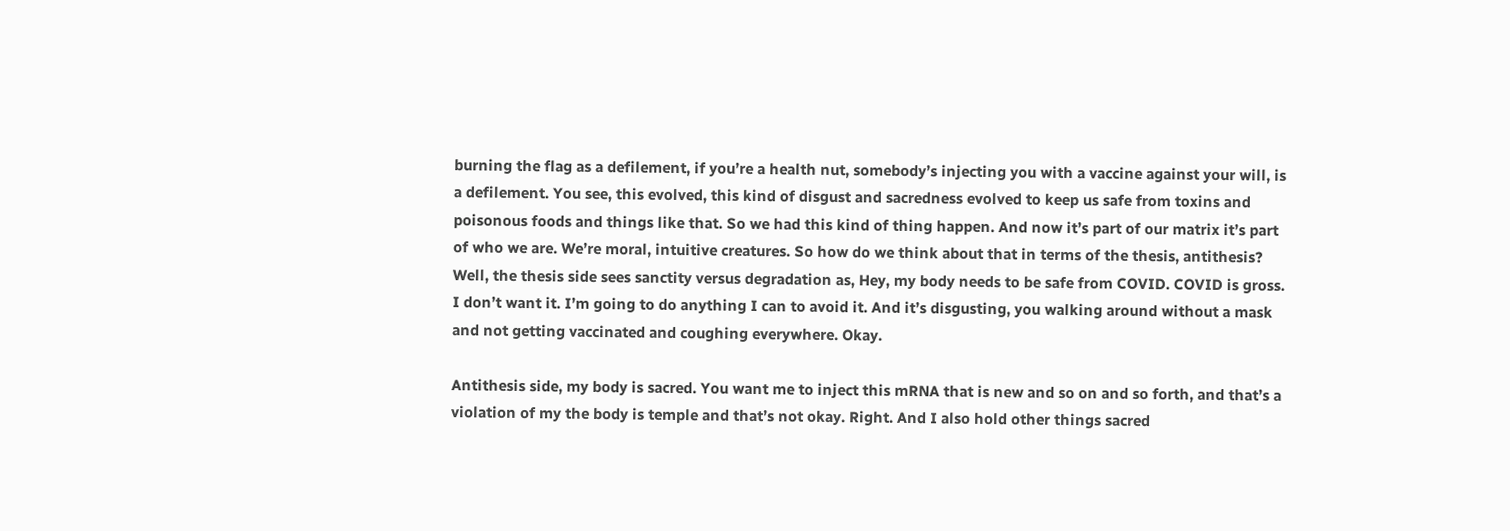burning the flag as a defilement, if you’re a health nut, somebody’s injecting you with a vaccine against your will, is a defilement. You see, this evolved, this kind of disgust and sacredness evolved to keep us safe from toxins and poisonous foods and things like that. So we had this kind of thing happen. And now it’s part of our matrix it’s part of who we are. We’re moral, intuitive creatures. So how do we think about that in terms of the thesis, antithesis? Well, the thesis side sees sanctity versus degradation as, Hey, my body needs to be safe from COVID. COVID is gross. I don’t want it. I’m going to do anything I can to avoid it. And it’s disgusting, you walking around without a mask and not getting vaccinated and coughing everywhere. Okay.

Antithesis side, my body is sacred. You want me to inject this mRNA that is new and so on and so forth, and that’s a violation of my the body is temple and that’s not okay. Right. And I also hold other things sacred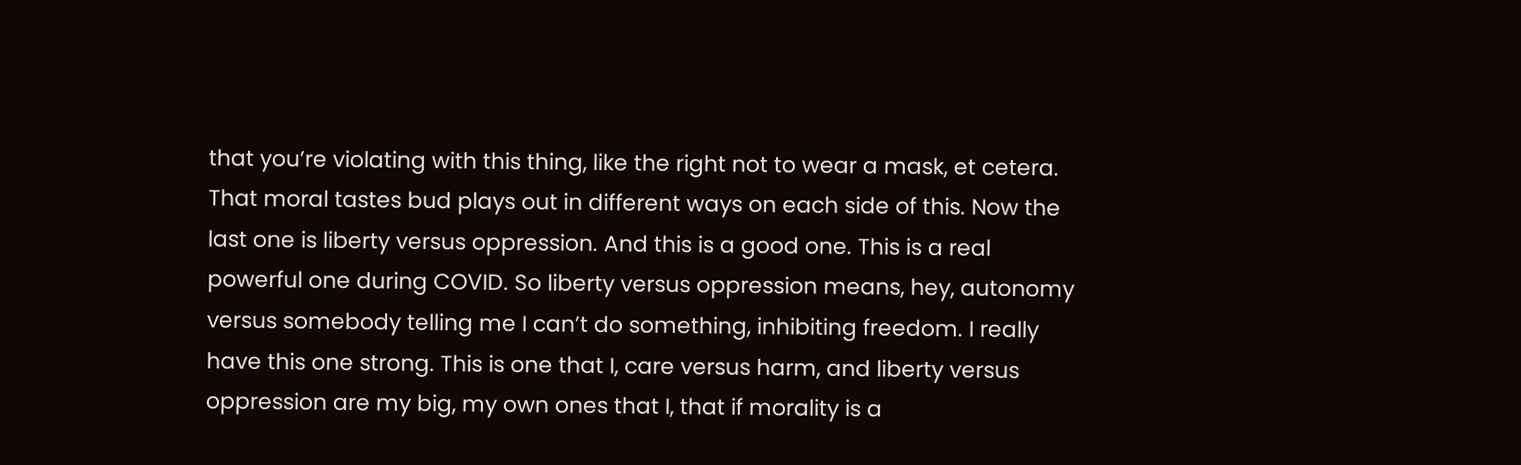that you’re violating with this thing, like the right not to wear a mask, et cetera. That moral tastes bud plays out in different ways on each side of this. Now the last one is liberty versus oppression. And this is a good one. This is a real powerful one during COVID. So liberty versus oppression means, hey, autonomy versus somebody telling me I can’t do something, inhibiting freedom. I really have this one strong. This is one that I, care versus harm, and liberty versus oppression are my big, my own ones that I, that if morality is a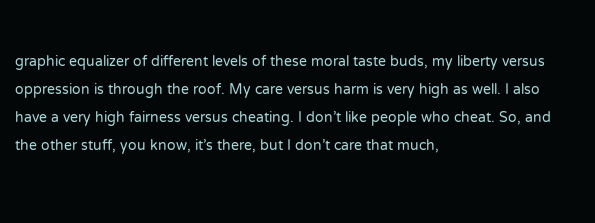graphic equalizer of different levels of these moral taste buds, my liberty versus oppression is through the roof. My care versus harm is very high as well. I also have a very high fairness versus cheating. I don’t like people who cheat. So, and the other stuff, you know, it’s there, but I don’t care that much,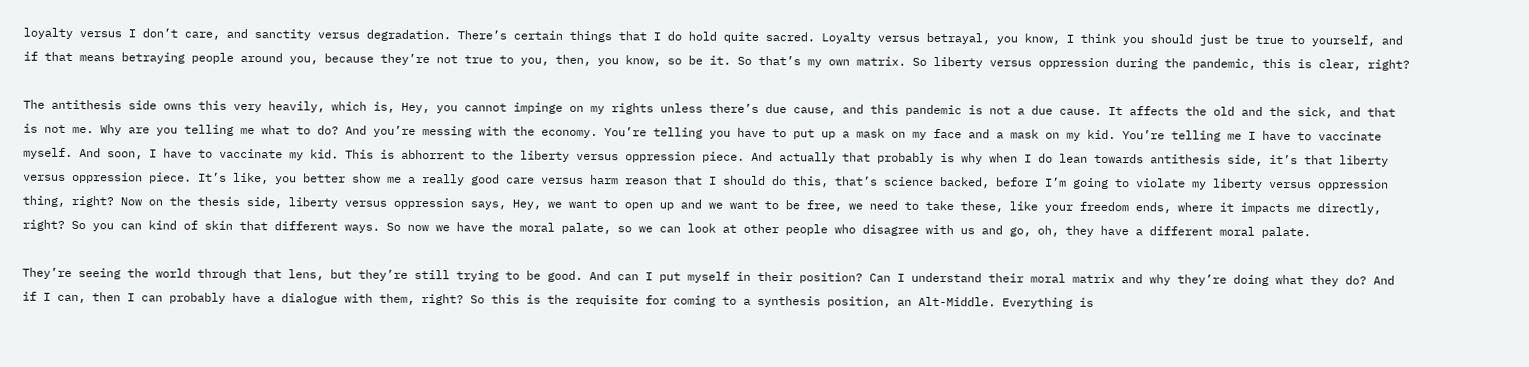loyalty versus I don’t care, and sanctity versus degradation. There’s certain things that I do hold quite sacred. Loyalty versus betrayal, you know, I think you should just be true to yourself, and if that means betraying people around you, because they’re not true to you, then, you know, so be it. So that’s my own matrix. So liberty versus oppression during the pandemic, this is clear, right?

The antithesis side owns this very heavily, which is, Hey, you cannot impinge on my rights unless there’s due cause, and this pandemic is not a due cause. It affects the old and the sick, and that is not me. Why are you telling me what to do? And you’re messing with the economy. You’re telling you have to put up a mask on my face and a mask on my kid. You’re telling me I have to vaccinate myself. And soon, I have to vaccinate my kid. This is abhorrent to the liberty versus oppression piece. And actually that probably is why when I do lean towards antithesis side, it’s that liberty versus oppression piece. It’s like, you better show me a really good care versus harm reason that I should do this, that’s science backed, before I’m going to violate my liberty versus oppression thing, right? Now on the thesis side, liberty versus oppression says, Hey, we want to open up and we want to be free, we need to take these, like your freedom ends, where it impacts me directly, right? So you can kind of skin that different ways. So now we have the moral palate, so we can look at other people who disagree with us and go, oh, they have a different moral palate.

They’re seeing the world through that lens, but they’re still trying to be good. And can I put myself in their position? Can I understand their moral matrix and why they’re doing what they do? And if I can, then I can probably have a dialogue with them, right? So this is the requisite for coming to a synthesis position, an Alt-Middle. Everything is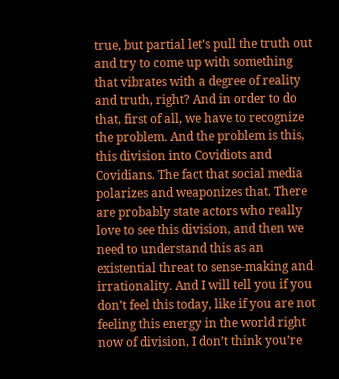true, but partial let’s pull the truth out and try to come up with something that vibrates with a degree of reality and truth, right? And in order to do that, first of all, we have to recognize the problem. And the problem is this, this division into Covidiots and Covidians. The fact that social media polarizes and weaponizes that. There are probably state actors who really love to see this division, and then we need to understand this as an existential threat to sense-making and irrationality. And I will tell you if you don’t feel this today, like if you are not feeling this energy in the world right now of division, I don’t think you’re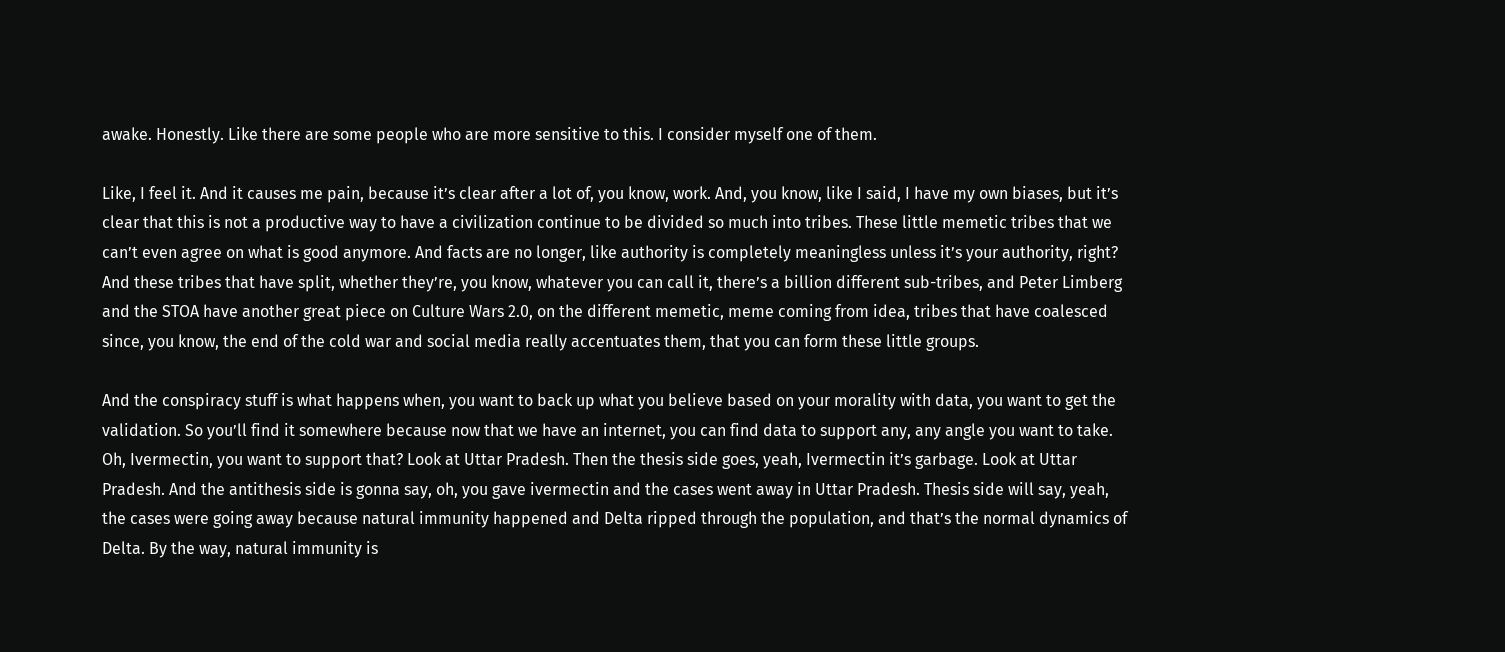awake. Honestly. Like there are some people who are more sensitive to this. I consider myself one of them.

Like, I feel it. And it causes me pain, because it’s clear after a lot of, you know, work. And, you know, like I said, I have my own biases, but it’s clear that this is not a productive way to have a civilization continue to be divided so much into tribes. These little memetic tribes that we can’t even agree on what is good anymore. And facts are no longer, like authority is completely meaningless unless it’s your authority, right? And these tribes that have split, whether they’re, you know, whatever you can call it, there’s a billion different sub-tribes, and Peter Limberg and the STOA have another great piece on Culture Wars 2.0, on the different memetic, meme coming from idea, tribes that have coalesced since, you know, the end of the cold war and social media really accentuates them, that you can form these little groups.

And the conspiracy stuff is what happens when, you want to back up what you believe based on your morality with data, you want to get the validation. So you’ll find it somewhere because now that we have an internet, you can find data to support any, any angle you want to take. Oh, Ivermectin, you want to support that? Look at Uttar Pradesh. Then the thesis side goes, yeah, Ivermectin it’s garbage. Look at Uttar Pradesh. And the antithesis side is gonna say, oh, you gave ivermectin and the cases went away in Uttar Pradesh. Thesis side will say, yeah, the cases were going away because natural immunity happened and Delta ripped through the population, and that’s the normal dynamics of Delta. By the way, natural immunity is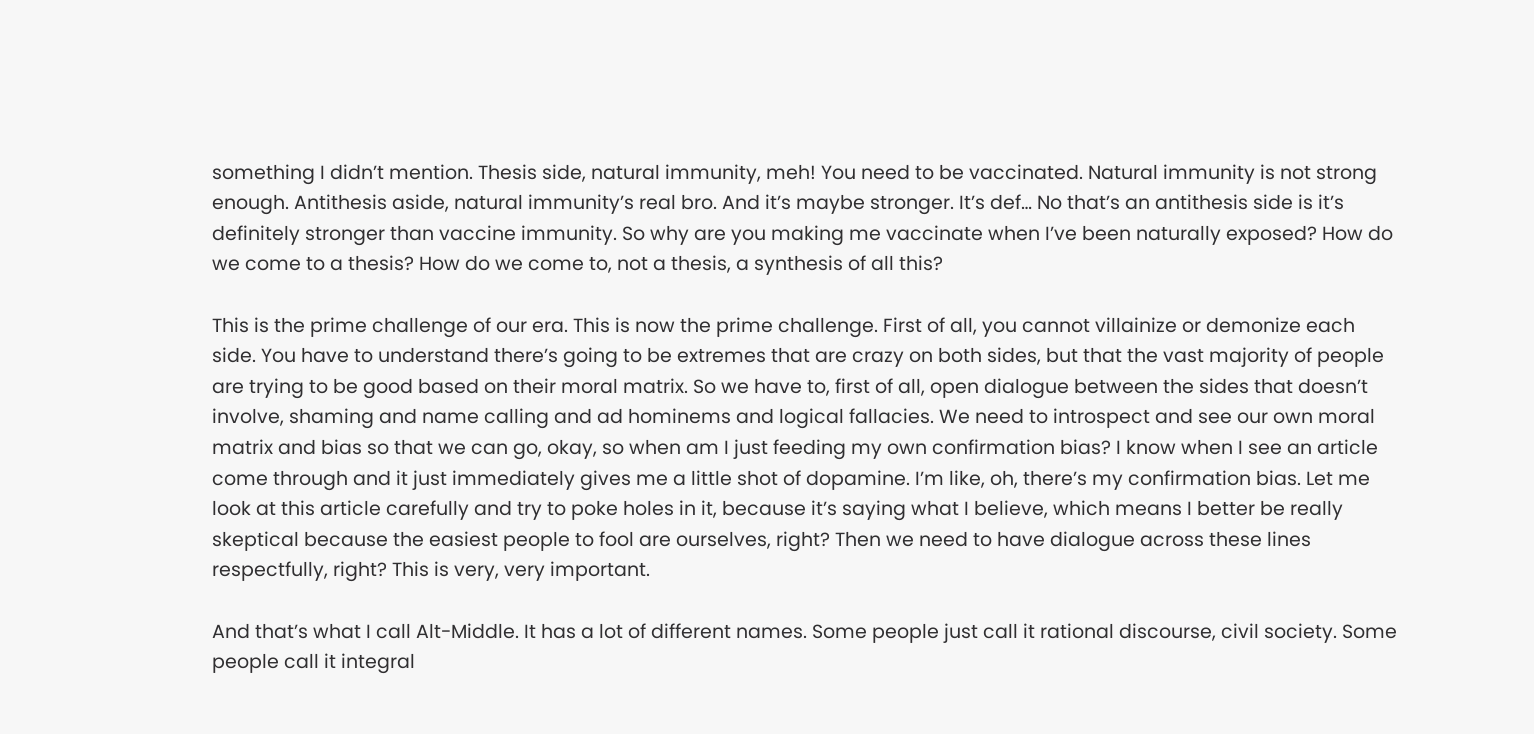something I didn’t mention. Thesis side, natural immunity, meh! You need to be vaccinated. Natural immunity is not strong enough. Antithesis aside, natural immunity’s real bro. And it’s maybe stronger. It’s def… No that’s an antithesis side is it’s definitely stronger than vaccine immunity. So why are you making me vaccinate when I’ve been naturally exposed? How do we come to a thesis? How do we come to, not a thesis, a synthesis of all this?

This is the prime challenge of our era. This is now the prime challenge. First of all, you cannot villainize or demonize each side. You have to understand there’s going to be extremes that are crazy on both sides, but that the vast majority of people are trying to be good based on their moral matrix. So we have to, first of all, open dialogue between the sides that doesn’t involve, shaming and name calling and ad hominems and logical fallacies. We need to introspect and see our own moral matrix and bias so that we can go, okay, so when am I just feeding my own confirmation bias? I know when I see an article come through and it just immediately gives me a little shot of dopamine. I’m like, oh, there’s my confirmation bias. Let me look at this article carefully and try to poke holes in it, because it’s saying what I believe, which means I better be really skeptical because the easiest people to fool are ourselves, right? Then we need to have dialogue across these lines respectfully, right? This is very, very important.

And that’s what I call Alt-Middle. It has a lot of different names. Some people just call it rational discourse, civil society. Some people call it integral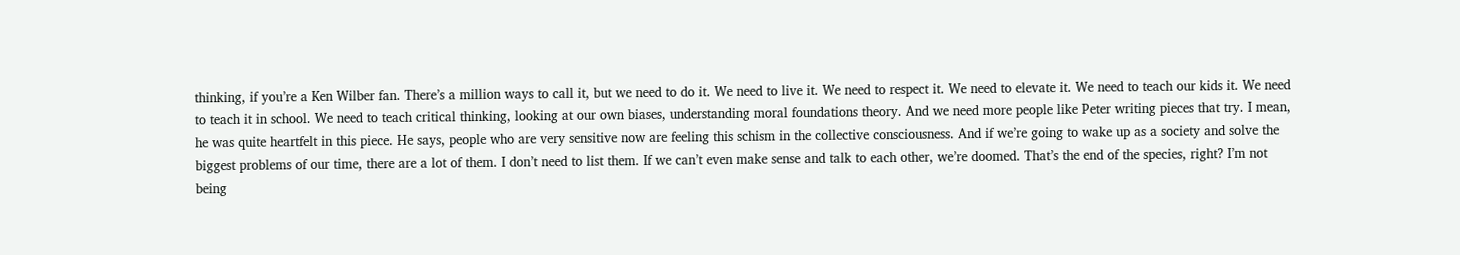thinking, if you’re a Ken Wilber fan. There’s a million ways to call it, but we need to do it. We need to live it. We need to respect it. We need to elevate it. We need to teach our kids it. We need to teach it in school. We need to teach critical thinking, looking at our own biases, understanding moral foundations theory. And we need more people like Peter writing pieces that try. I mean, he was quite heartfelt in this piece. He says, people who are very sensitive now are feeling this schism in the collective consciousness. And if we’re going to wake up as a society and solve the biggest problems of our time, there are a lot of them. I don’t need to list them. If we can’t even make sense and talk to each other, we’re doomed. That’s the end of the species, right? I’m not being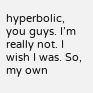hyperbolic, you guys. I’m really not. I wish I was. So, my own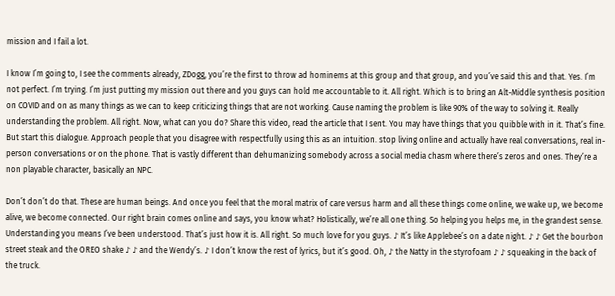mission and I fail a lot.

I know I’m going to, I see the comments already, ZDogg, you’re the first to throw ad hominems at this group and that group, and you’ve said this and that. Yes. I’m not perfect. I’m trying. I’m just putting my mission out there and you guys can hold me accountable to it. All right. Which is to bring an Alt-Middle synthesis position on COVID and on as many things as we can to keep criticizing things that are not working. Cause naming the problem is like 90% of the way to solving it. Really understanding the problem. All right. Now, what can you do? Share this video, read the article that I sent. You may have things that you quibble with in it. That’s fine. But start this dialogue. Approach people that you disagree with respectfully using this as an intuition. stop living online and actually have real conversations, real in-person conversations or on the phone. That is vastly different than dehumanizing somebody across a social media chasm where there’s zeros and ones. They’re a non playable character, basically an NPC.

Don’t don’t do that. These are human beings. And once you feel that the moral matrix of care versus harm and all these things come online, we wake up, we become alive, we become connected. Our right brain comes online and says, you know what? Holistically, we’re all one thing. So helping you helps me, in the grandest sense. Understanding you means I’ve been understood. That’s just how it is. All right. So much love for you guys. ♪ It’s like Applebee’s on a date night. ♪ ♪ Get the bourbon street steak and the OREO shake ♪ ♪ and the Wendy’s. ♪ I don’t know the rest of lyrics, but it’s good. Oh, ♪ the Natty in the styrofoam ♪ ♪ squeaking in the back of the truck.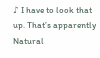♪ I have to look that up. That’s apparently Natural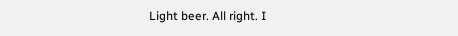Light beer. All right. I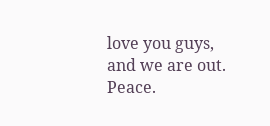love you guys, and we are out. Peace.